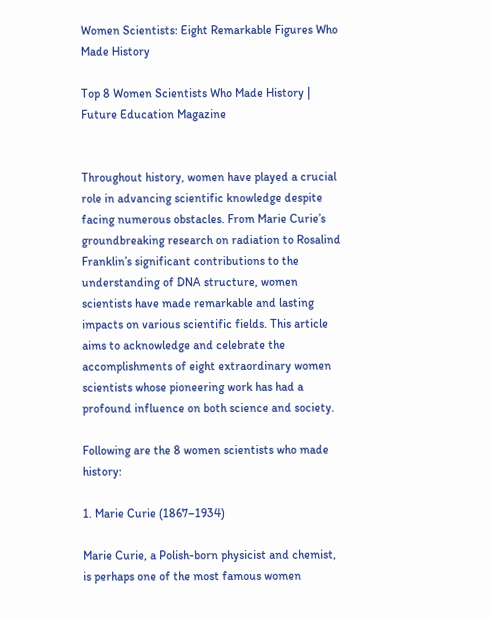Women Scientists: Eight Remarkable Figures Who Made History

Top 8 Women Scientists Who Made History | Future Education Magazine


Throughout history, women have played a crucial role in advancing scientific knowledge despite facing numerous obstacles. From Marie Curie’s groundbreaking research on radiation to Rosalind Franklin’s significant contributions to the understanding of DNA structure, women scientists have made remarkable and lasting impacts on various scientific fields. This article aims to acknowledge and celebrate the accomplishments of eight extraordinary women scientists whose pioneering work has had a profound influence on both science and society.

Following are the 8 women scientists who made history:

1. Marie Curie (1867–1934)

Marie Curie, a Polish-born physicist and chemist, is perhaps one of the most famous women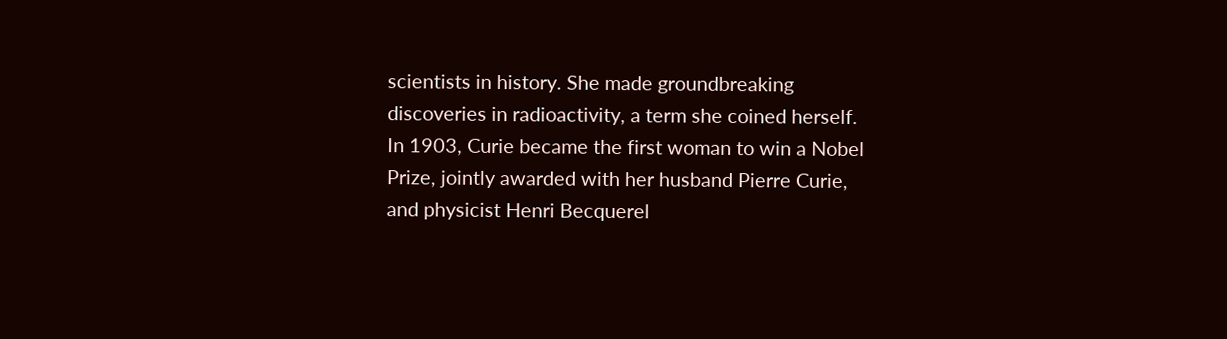scientists in history. She made groundbreaking discoveries in radioactivity, a term she coined herself. In 1903, Curie became the first woman to win a Nobel Prize, jointly awarded with her husband Pierre Curie, and physicist Henri Becquerel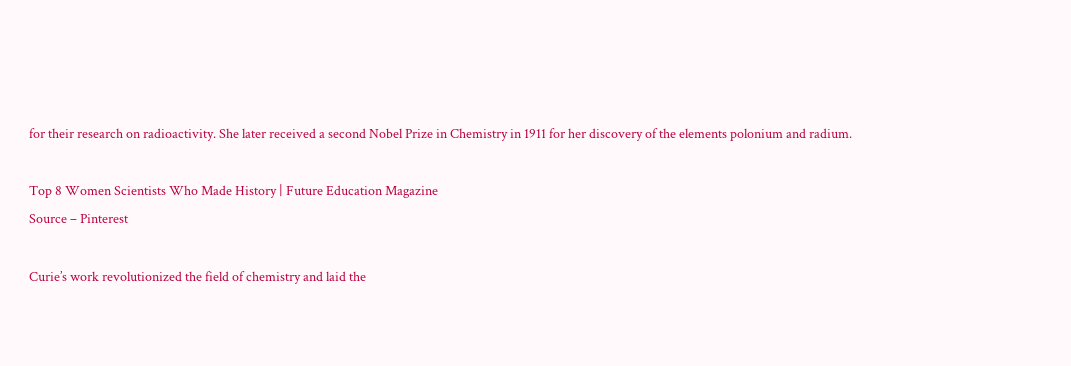for their research on radioactivity. She later received a second Nobel Prize in Chemistry in 1911 for her discovery of the elements polonium and radium.

Top 8 Women Scientists Who Made History | Future Education Magazine
Source – Pinterest

Curie’s work revolutionized the field of chemistry and laid the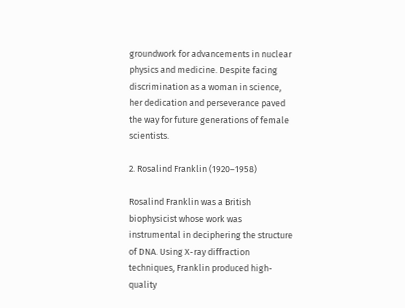groundwork for advancements in nuclear physics and medicine. Despite facing discrimination as a woman in science, her dedication and perseverance paved the way for future generations of female scientists.

2. Rosalind Franklin (1920–1958)

Rosalind Franklin was a British biophysicist whose work was instrumental in deciphering the structure of DNA. Using X-ray diffraction techniques, Franklin produced high-quality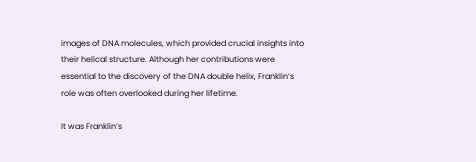images of DNA molecules, which provided crucial insights into their helical structure. Although her contributions were essential to the discovery of the DNA double helix, Franklin’s role was often overlooked during her lifetime.

It was Franklin’s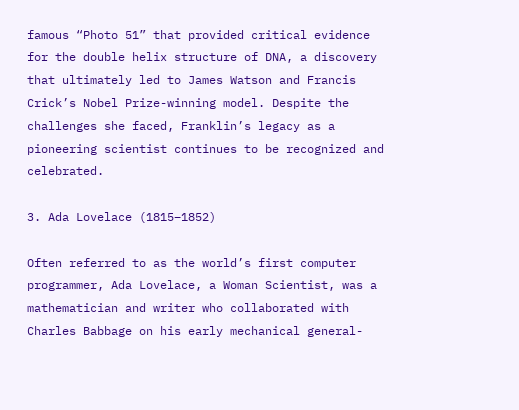famous “Photo 51” that provided critical evidence for the double helix structure of DNA, a discovery that ultimately led to James Watson and Francis Crick’s Nobel Prize-winning model. Despite the challenges she faced, Franklin’s legacy as a pioneering scientist continues to be recognized and celebrated.

3. Ada Lovelace (1815–1852)

Often referred to as the world’s first computer programmer, Ada Lovelace, a Woman Scientist, was a mathematician and writer who collaborated with Charles Babbage on his early mechanical general-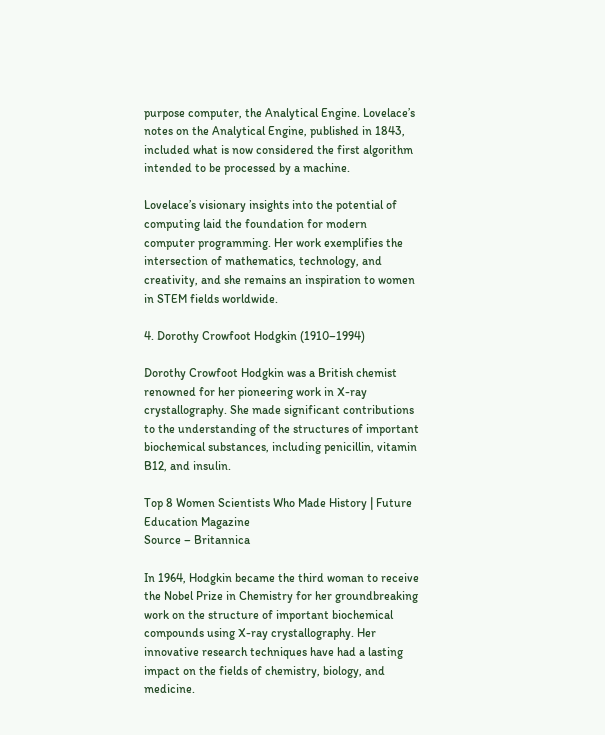purpose computer, the Analytical Engine. Lovelace’s notes on the Analytical Engine, published in 1843, included what is now considered the first algorithm intended to be processed by a machine.

Lovelace’s visionary insights into the potential of computing laid the foundation for modern computer programming. Her work exemplifies the intersection of mathematics, technology, and creativity, and she remains an inspiration to women in STEM fields worldwide.

4. Dorothy Crowfoot Hodgkin (1910–1994)

Dorothy Crowfoot Hodgkin was a British chemist renowned for her pioneering work in X-ray crystallography. She made significant contributions to the understanding of the structures of important biochemical substances, including penicillin, vitamin B12, and insulin.

Top 8 Women Scientists Who Made History | Future Education Magazine
Source – Britannica

In 1964, Hodgkin became the third woman to receive the Nobel Prize in Chemistry for her groundbreaking work on the structure of important biochemical compounds using X-ray crystallography. Her innovative research techniques have had a lasting impact on the fields of chemistry, biology, and medicine.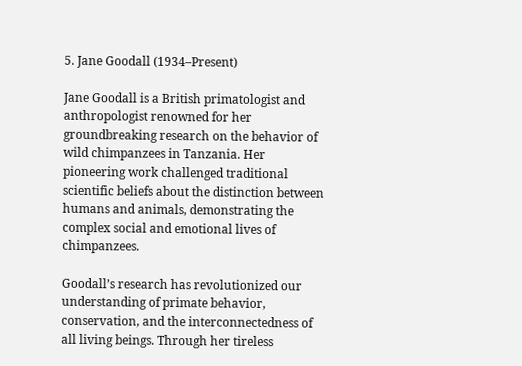5. Jane Goodall (1934–Present)

Jane Goodall is a British primatologist and anthropologist renowned for her groundbreaking research on the behavior of wild chimpanzees in Tanzania. Her pioneering work challenged traditional scientific beliefs about the distinction between humans and animals, demonstrating the complex social and emotional lives of chimpanzees.

Goodall’s research has revolutionized our understanding of primate behavior, conservation, and the interconnectedness of all living beings. Through her tireless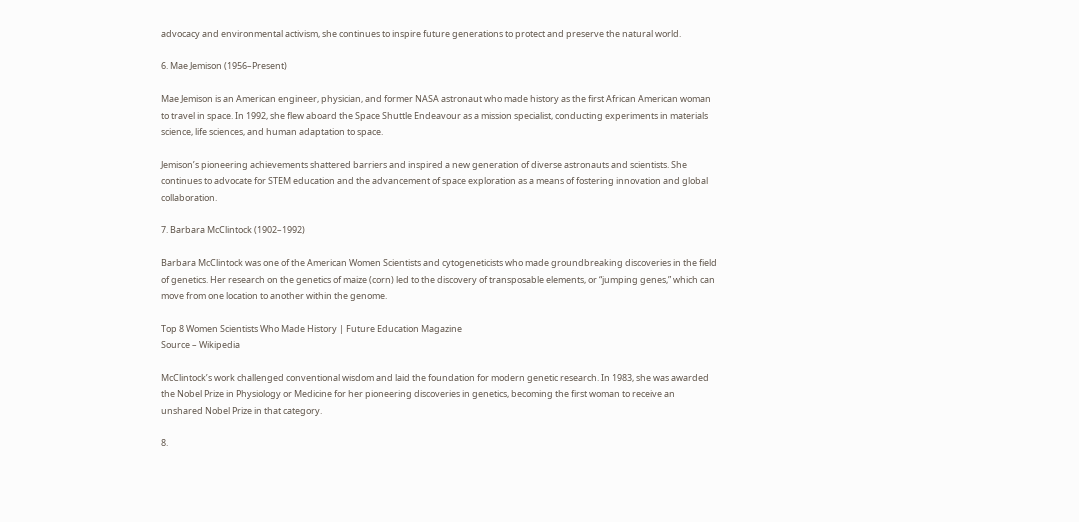advocacy and environmental activism, she continues to inspire future generations to protect and preserve the natural world.

6. Mae Jemison (1956–Present)

Mae Jemison is an American engineer, physician, and former NASA astronaut who made history as the first African American woman to travel in space. In 1992, she flew aboard the Space Shuttle Endeavour as a mission specialist, conducting experiments in materials science, life sciences, and human adaptation to space.

Jemison’s pioneering achievements shattered barriers and inspired a new generation of diverse astronauts and scientists. She continues to advocate for STEM education and the advancement of space exploration as a means of fostering innovation and global collaboration.

7. Barbara McClintock (1902–1992)

Barbara McClintock was one of the American Women Scientists and cytogeneticists who made groundbreaking discoveries in the field of genetics. Her research on the genetics of maize (corn) led to the discovery of transposable elements, or “jumping genes,” which can move from one location to another within the genome.

Top 8 Women Scientists Who Made History | Future Education Magazine
Source – Wikipedia

McClintock’s work challenged conventional wisdom and laid the foundation for modern genetic research. In 1983, she was awarded the Nobel Prize in Physiology or Medicine for her pioneering discoveries in genetics, becoming the first woman to receive an unshared Nobel Prize in that category.

8.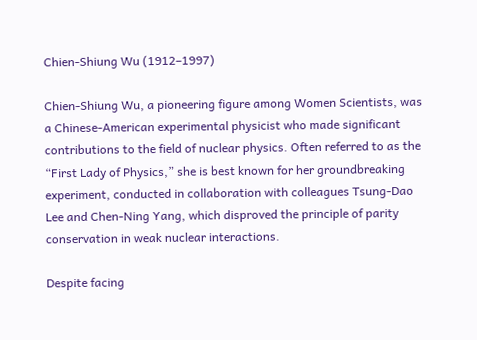Chien-Shiung Wu (1912–1997)

Chien-Shiung Wu, a pioneering figure among Women Scientists, was a Chinese-American experimental physicist who made significant contributions to the field of nuclear physics. Often referred to as the “First Lady of Physics,” she is best known for her groundbreaking experiment, conducted in collaboration with colleagues Tsung-Dao Lee and Chen-Ning Yang, which disproved the principle of parity conservation in weak nuclear interactions.

Despite facing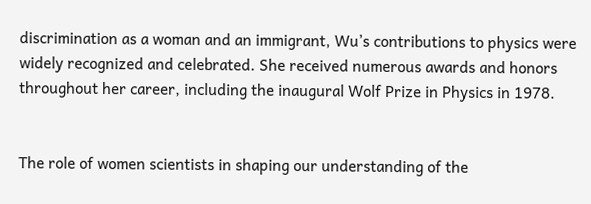discrimination as a woman and an immigrant, Wu’s contributions to physics were widely recognized and celebrated. She received numerous awards and honors throughout her career, including the inaugural Wolf Prize in Physics in 1978.


The role of women scientists in shaping our understanding of the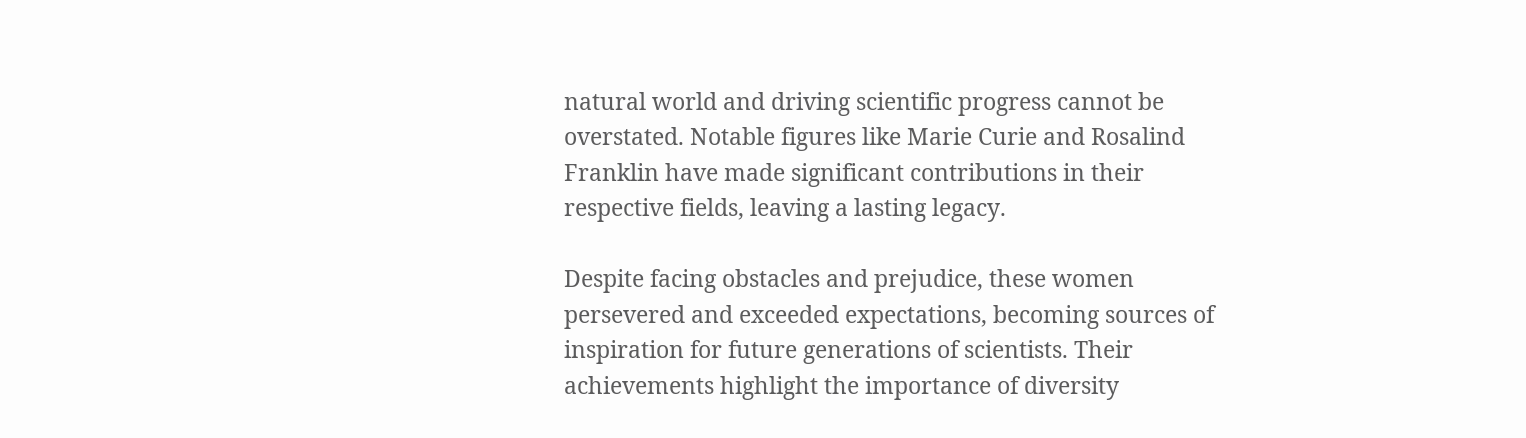natural world and driving scientific progress cannot be overstated. Notable figures like Marie Curie and Rosalind Franklin have made significant contributions in their respective fields, leaving a lasting legacy.

Despite facing obstacles and prejudice, these women persevered and exceeded expectations, becoming sources of inspiration for future generations of scientists. Their achievements highlight the importance of diversity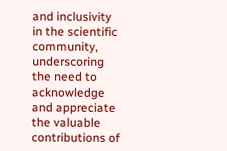and inclusivity in the scientific community, underscoring the need to acknowledge and appreciate the valuable contributions of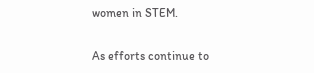women in STEM.

As efforts continue to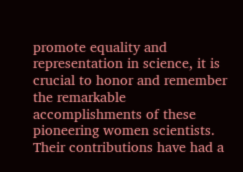promote equality and representation in science, it is crucial to honor and remember the remarkable accomplishments of these pioneering women scientists. Their contributions have had a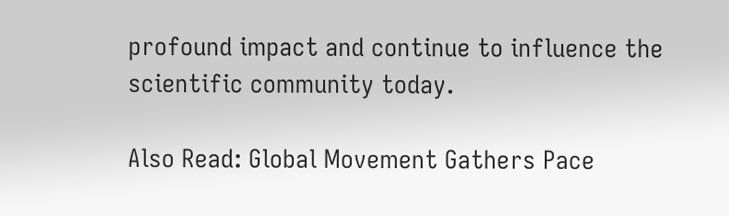profound impact and continue to influence the scientific community today.

Also Read: Global Movement Gathers Pace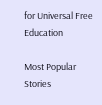for Universal Free Education

Most Popular Stories